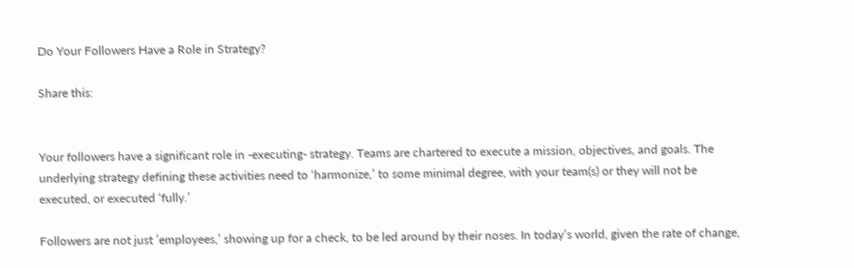Do Your Followers Have a Role in Strategy?

Share this:


Your followers have a significant role in -executing- strategy. Teams are chartered to execute a mission, objectives, and goals. The underlying strategy defining these activities need to ‘harmonize,’ to some minimal degree, with your team(s) or they will not be executed, or executed ‘fully.’

Followers are not just ’employees,’ showing up for a check, to be led around by their noses. In today’s world, given the rate of change,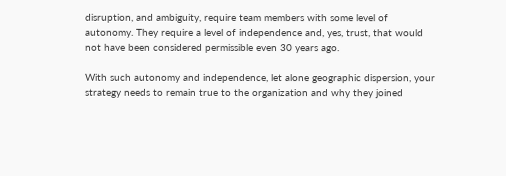disruption, and ambiguity, require team members with some level of autonomy. They require a level of independence and, yes, trust, that would not have been considered permissible even 30 years ago.

With such autonomy and independence, let alone geographic dispersion, your strategy needs to remain true to the organization and why they joined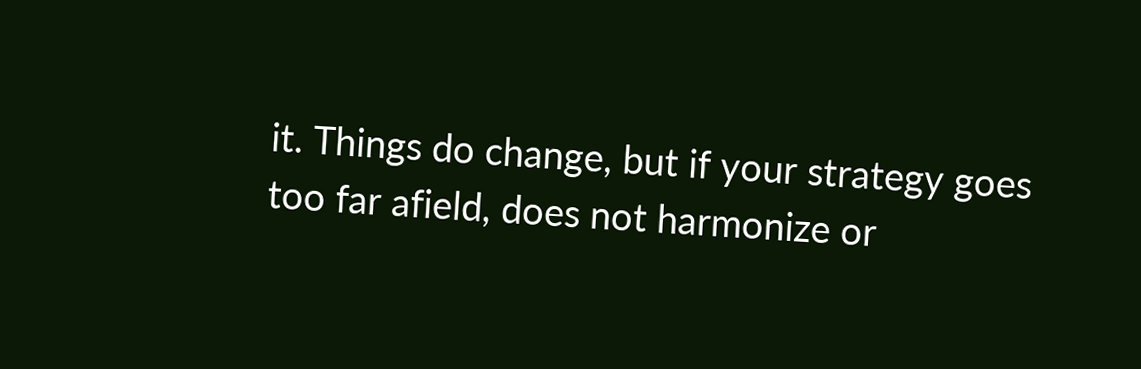it. Things do change, but if your strategy goes too far afield, does not harmonize or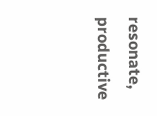resonate, productive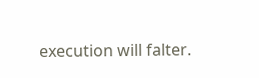execution will falter.